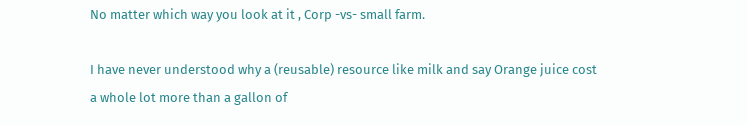No matter which way you look at it , Corp -vs- small farm.

I have never understood why a (reusable) resource like milk and say Orange juice cost a whole lot more than a gallon of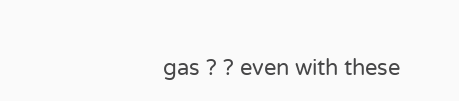gas ? ? even with these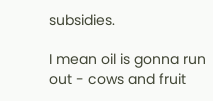subsidies.

I mean oil is gonna run out - cows and fruit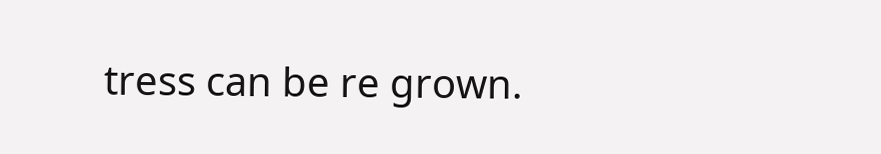tress can be re grown.